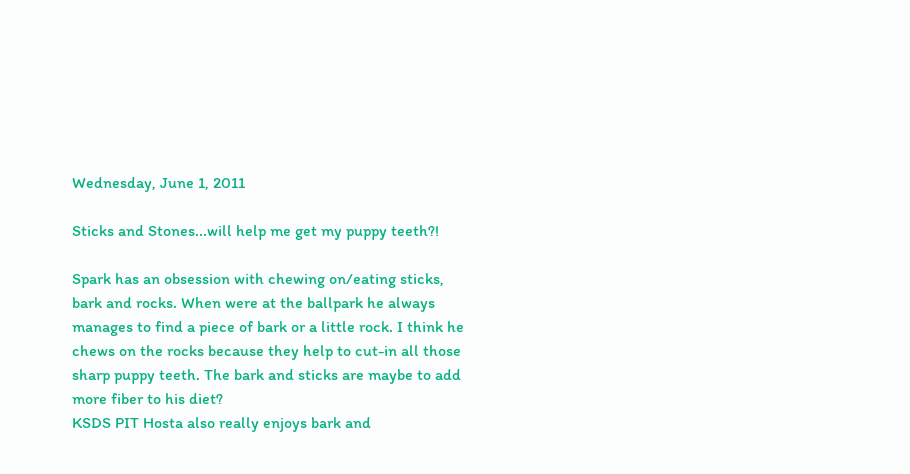Wednesday, June 1, 2011

Sticks and Stones...will help me get my puppy teeth?!

Spark has an obsession with chewing on/eating sticks, bark and rocks. When were at the ballpark he always manages to find a piece of bark or a little rock. I think he chews on the rocks because they help to cut-in all those sharp puppy teeth. The bark and sticks are maybe to add more fiber to his diet?
KSDS PIT Hosta also really enjoys bark and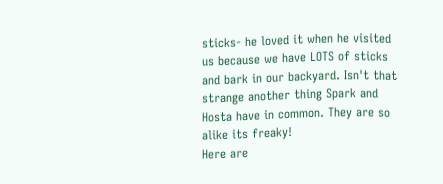sticks- he loved it when he visited us because we have LOTS of sticks and bark in our backyard. Isn't that strange another thing Spark and Hosta have in common. They are so alike its freaky!
Here are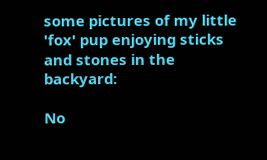some pictures of my little 'fox' pup enjoying sticks and stones in the backyard:

No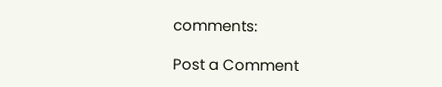comments:

Post a Comment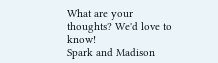What are your thoughts? We'd love to know!
Spark and Madison